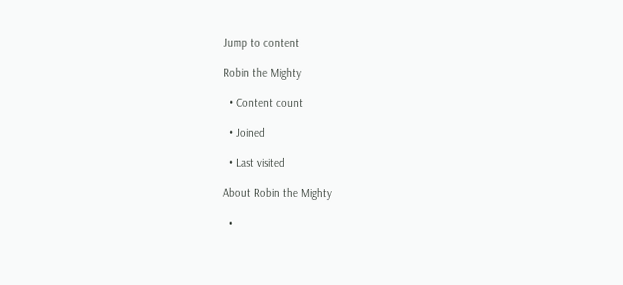Jump to content

Robin the Mighty

  • Content count

  • Joined

  • Last visited

About Robin the Mighty

  •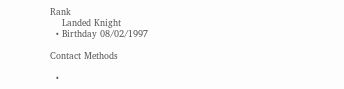Rank
    Landed Knight
  • Birthday 08/02/1997

Contact Methods

  •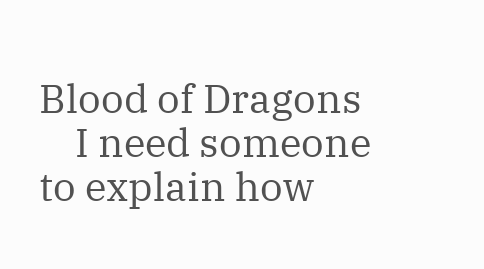Blood of Dragons
    I need someone to explain how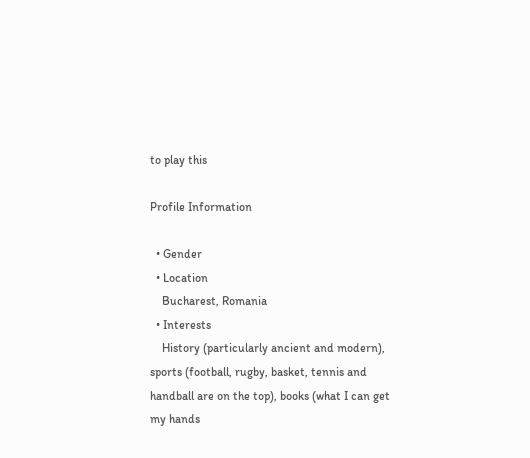to play this

Profile Information

  • Gender
  • Location
    Bucharest, Romania
  • Interests
    History (particularly ancient and modern), sports (football, rugby, basket, tennis and handball are on the top), books (what I can get my hands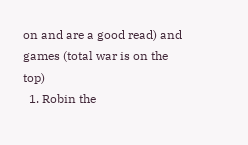on and are a good read) and games (total war is on the top)
  1. Robin the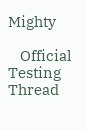Mighty

    Official Testing Thread